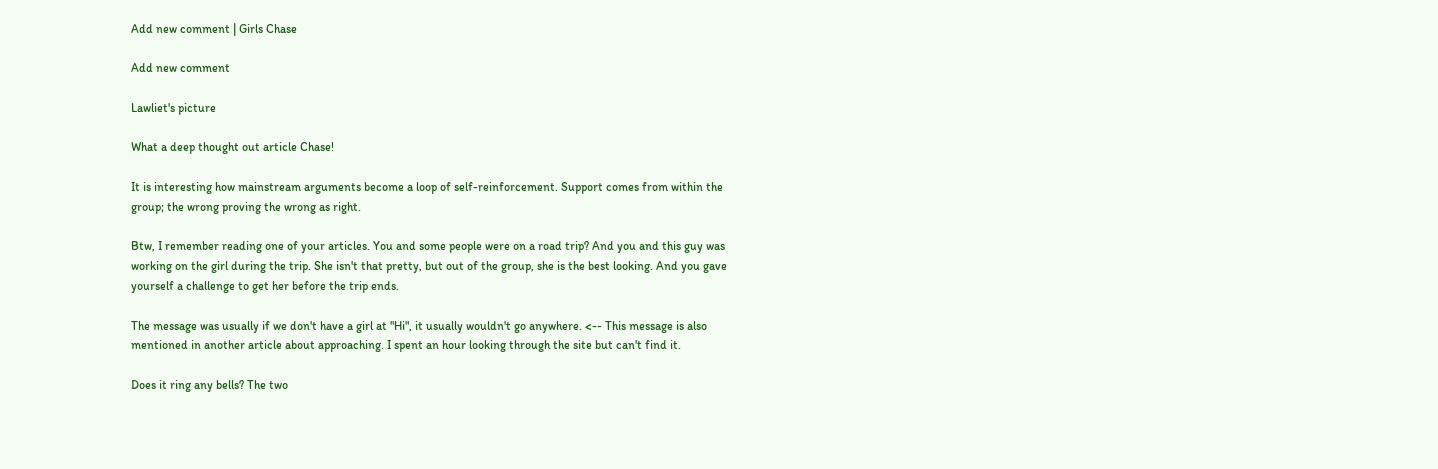Add new comment | Girls Chase

Add new comment

Lawliet's picture

What a deep thought out article Chase!

It is interesting how mainstream arguments become a loop of self-reinforcement. Support comes from within the group; the wrong proving the wrong as right.

Btw, I remember reading one of your articles. You and some people were on a road trip? And you and this guy was working on the girl during the trip. She isn't that pretty, but out of the group, she is the best looking. And you gave yourself a challenge to get her before the trip ends.

The message was usually if we don't have a girl at "Hi", it usually wouldn't go anywhere. <-- This message is also mentioned in another article about approaching. I spent an hour looking through the site but can't find it.

Does it ring any bells? The two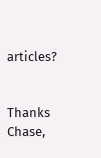articles?


Thanks Chase,